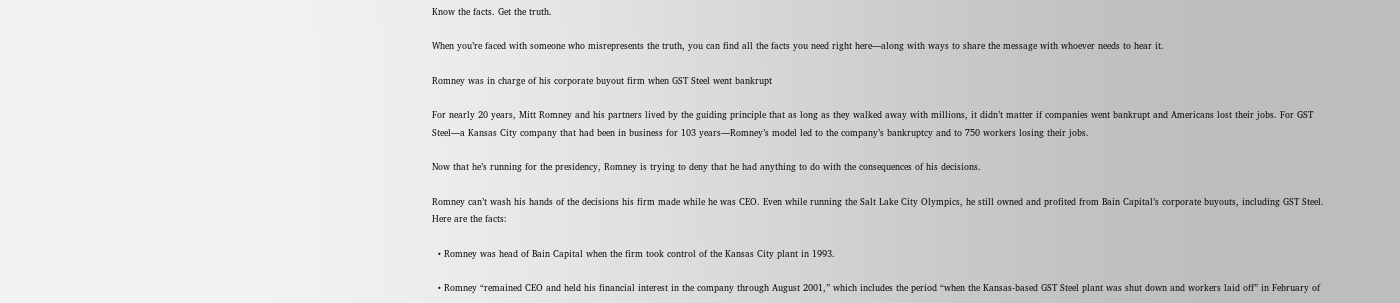Know the facts. Get the truth.

When you’re faced with someone who misrepresents the truth, you can find all the facts you need right here—along with ways to share the message with whoever needs to hear it.

Romney was in charge of his corporate buyout firm when GST Steel went bankrupt

For nearly 20 years, Mitt Romney and his partners lived by the guiding principle that as long as they walked away with millions, it didn’t matter if companies went bankrupt and Americans lost their jobs. For GST Steel—a Kansas City company that had been in business for 103 years—Romney’s model led to the company’s bankruptcy and to 750 workers losing their jobs.

Now that he’s running for the presidency, Romney is trying to deny that he had anything to do with the consequences of his decisions.

Romney can’t wash his hands of the decisions his firm made while he was CEO. Even while running the Salt Lake City Olympics, he still owned and profited from Bain Capital’s corporate buyouts, including GST Steel. Here are the facts:

  • Romney was head of Bain Capital when the firm took control of the Kansas City plant in 1993.

  • Romney “remained CEO and held his financial interest in the company through August 2001,” which includes the period “when the Kansas-based GST Steel plant was shut down and workers laid off” in February of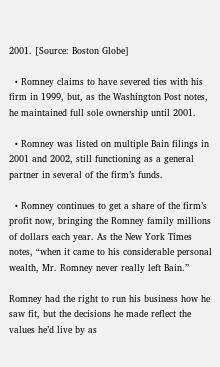2001. [Source: Boston Globe]

  • Romney claims to have severed ties with his firm in 1999, but, as the Washington Post notes, he maintained full sole ownership until 2001.

  • Romney was listed on multiple Bain filings in 2001 and 2002, still functioning as a general partner in several of the firm’s funds.

  • Romney continues to get a share of the firm’s profit now, bringing the Romney family millions of dollars each year. As the New York Times notes, “when it came to his considerable personal wealth, Mr. Romney never really left Bain.”

Romney had the right to run his business how he saw fit, but the decisions he made reflect the values he’d live by as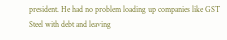president. He had no problem loading up companies like GST Steel with debt and leaving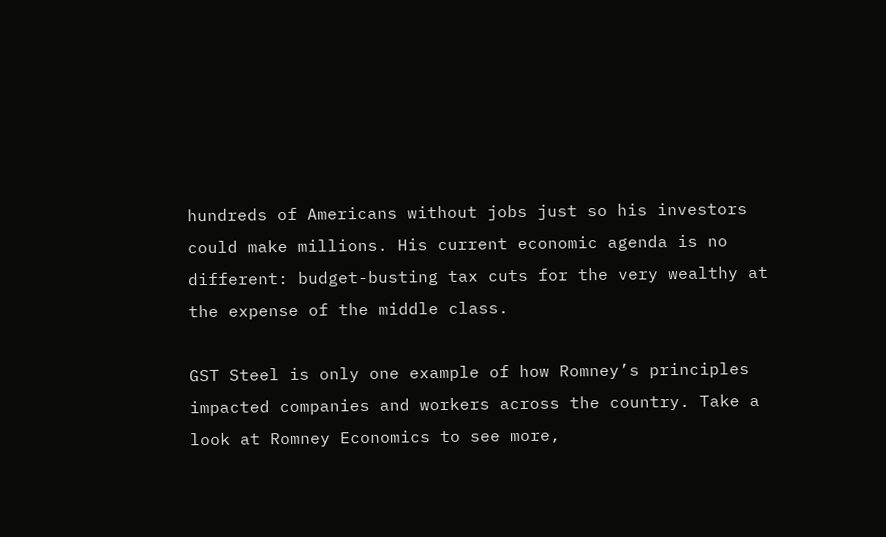hundreds of Americans without jobs just so his investors could make millions. His current economic agenda is no different: budget-busting tax cuts for the very wealthy at the expense of the middle class.

GST Steel is only one example of how Romney’s principles impacted companies and workers across the country. Take a look at Romney Economics to see more,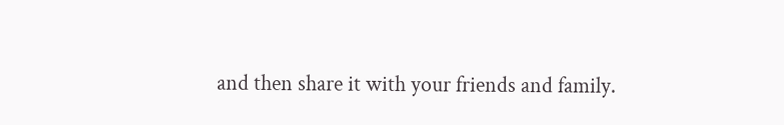and then share it with your friends and family.